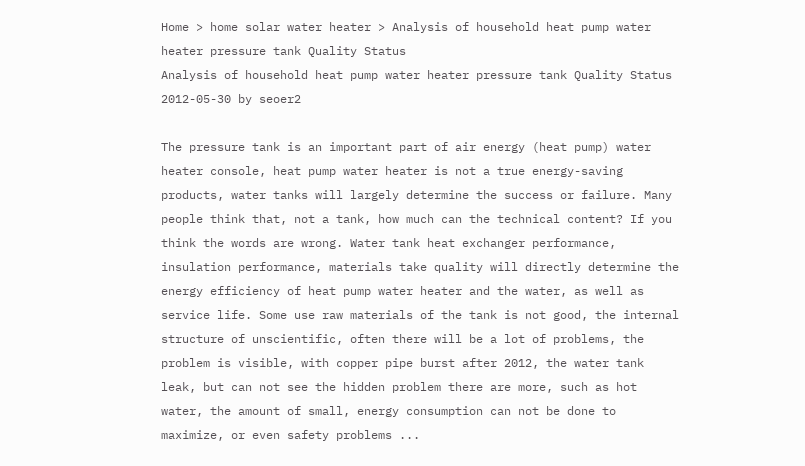Home > home solar water heater > Analysis of household heat pump water heater pressure tank Quality Status
Analysis of household heat pump water heater pressure tank Quality Status
2012-05-30 by seoer2

The pressure tank is an important part of air energy (heat pump) water heater console, heat pump water heater is not a true energy-saving products, water tanks will largely determine the success or failure. Many people think that, not a tank, how much can the technical content? If you think the words are wrong. Water tank heat exchanger performance, insulation performance, materials take quality will directly determine the energy efficiency of heat pump water heater and the water, as well as service life. Some use raw materials of the tank is not good, the internal structure of unscientific, often there will be a lot of problems, the problem is visible, with copper pipe burst after 2012, the water tank leak, but can not see the hidden problem there are more, such as hot water, the amount of small, energy consumption can not be done to maximize, or even safety problems ...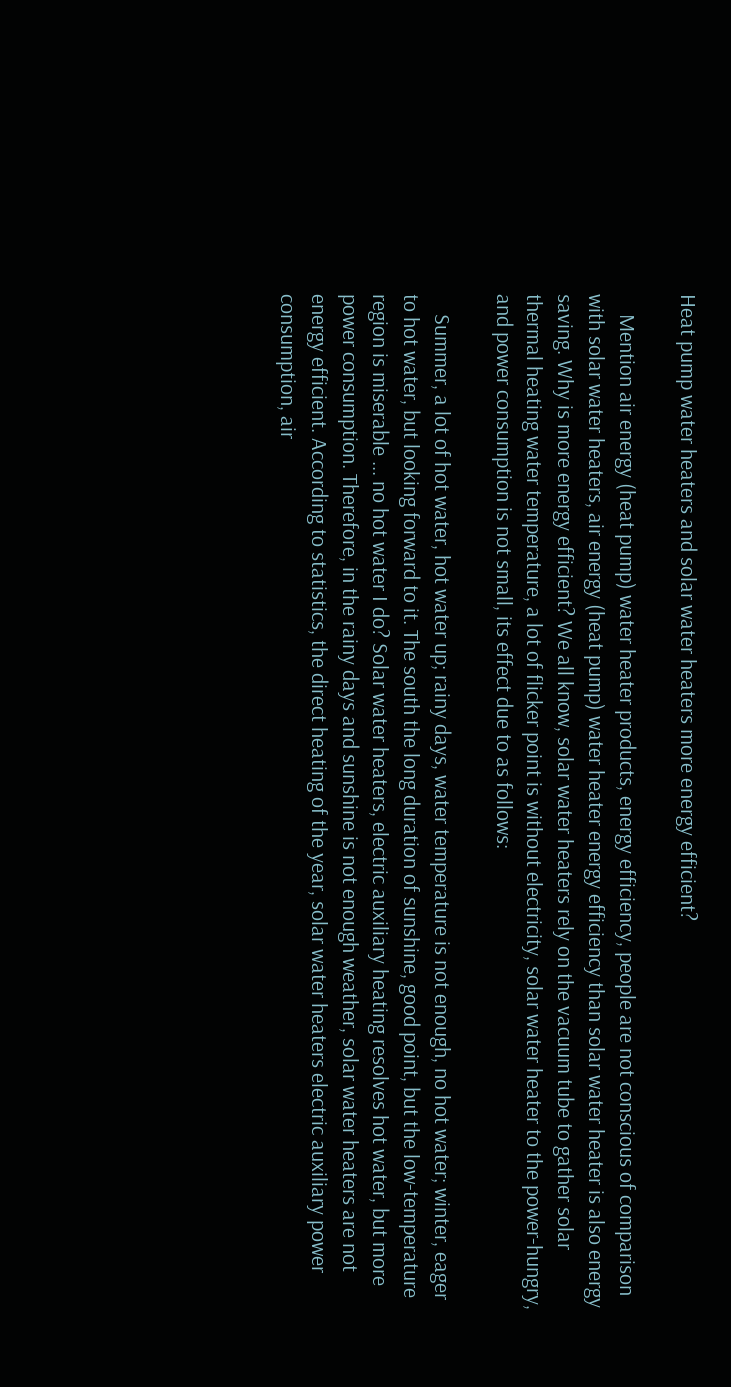Heat pump water heaters and solar water heaters more energy efficient?

    Mention air energy (heat pump) water heater products, energy efficiency, people are not conscious of comparison with solar water heaters, air energy (heat pump) water heater energy efficiency than solar water heater is also energy saving. Why is more energy efficient? We all know, solar water heaters rely on the vacuum tube to gather solar thermal heating water temperature, a lot of flicker point is without electricity, solar water heater to the power-hungry, and power consumption is not small, its effect due to as follows:

    Summer, a lot of hot water, hot water up; rainy days, water temperature is not enough, no hot water; winter, eager to hot water, but looking forward to it. The south the long duration of sunshine, good point, but the low-temperature region is miserable ... no hot water I do? Solar water heaters, electric auxiliary heating resolves hot water, but more power consumption. Therefore, in the rainy days and sunshine is not enough weather, solar water heaters are not energy efficient. According to statistics, the direct heating of the year, solar water heaters electric auxiliary power consumption, air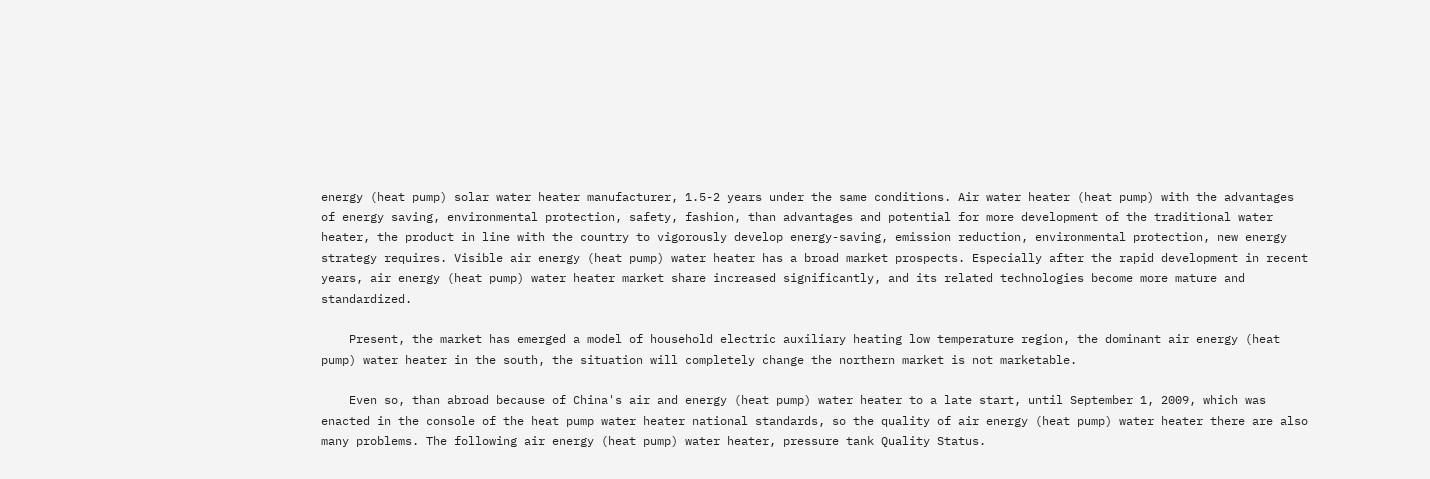energy (heat pump) solar water heater manufacturer, 1.5-2 years under the same conditions. Air water heater (heat pump) with the advantages of energy saving, environmental protection, safety, fashion, than advantages and potential for more development of the traditional water heater, the product in line with the country to vigorously develop energy-saving, emission reduction, environmental protection, new energy strategy requires. Visible air energy (heat pump) water heater has a broad market prospects. Especially after the rapid development in recent years, air energy (heat pump) water heater market share increased significantly, and its related technologies become more mature and standardized.

    Present, the market has emerged a model of household electric auxiliary heating low temperature region, the dominant air energy (heat pump) water heater in the south, the situation will completely change the northern market is not marketable.

    Even so, than abroad because of China's air and energy (heat pump) water heater to a late start, until September 1, 2009, which was enacted in the console of the heat pump water heater national standards, so the quality of air energy (heat pump) water heater there are also many problems. The following air energy (heat pump) water heater, pressure tank Quality Status.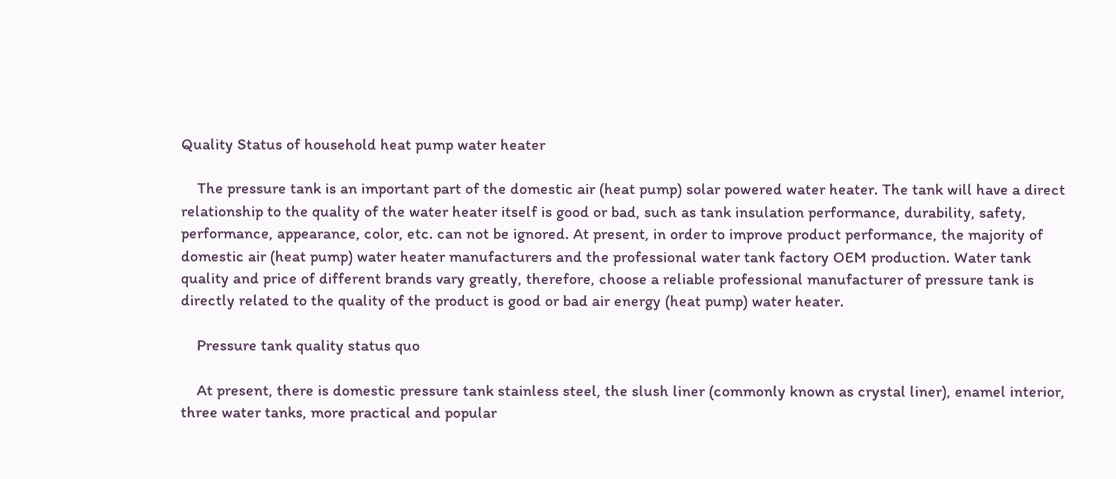Quality Status of household heat pump water heater

    The pressure tank is an important part of the domestic air (heat pump) solar powered water heater. The tank will have a direct relationship to the quality of the water heater itself is good or bad, such as tank insulation performance, durability, safety, performance, appearance, color, etc. can not be ignored. At present, in order to improve product performance, the majority of domestic air (heat pump) water heater manufacturers and the professional water tank factory OEM production. Water tank quality and price of different brands vary greatly, therefore, choose a reliable professional manufacturer of pressure tank is directly related to the quality of the product is good or bad air energy (heat pump) water heater.

    Pressure tank quality status quo

    At present, there is domestic pressure tank stainless steel, the slush liner (commonly known as crystal liner), enamel interior, three water tanks, more practical and popular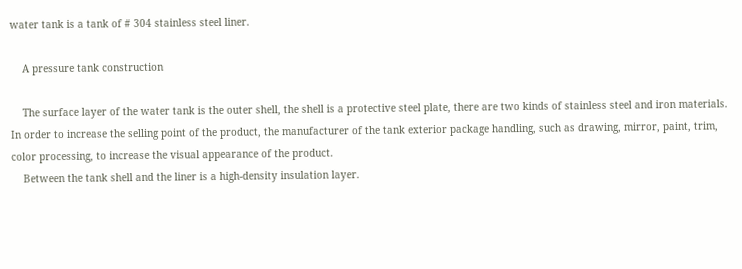water tank is a tank of # 304 stainless steel liner.

    A pressure tank construction

    The surface layer of the water tank is the outer shell, the shell is a protective steel plate, there are two kinds of stainless steel and iron materials.
In order to increase the selling point of the product, the manufacturer of the tank exterior package handling, such as drawing, mirror, paint, trim, color processing, to increase the visual appearance of the product.
    Between the tank shell and the liner is a high-density insulation layer.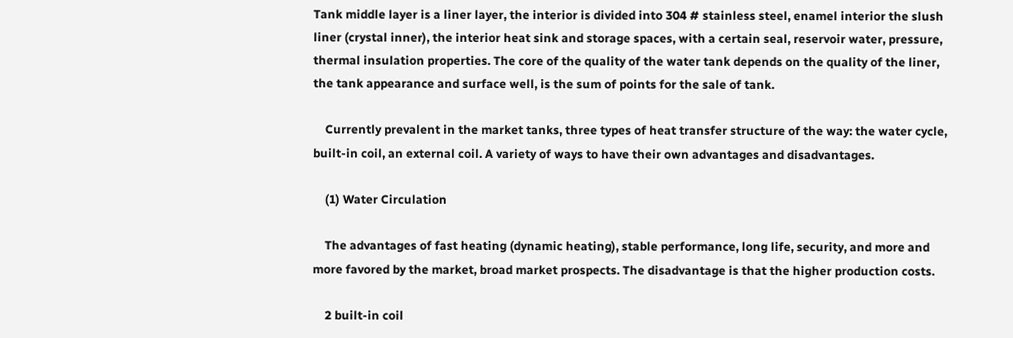Tank middle layer is a liner layer, the interior is divided into 304 # stainless steel, enamel interior the slush liner (crystal inner), the interior heat sink and storage spaces, with a certain seal, reservoir water, pressure, thermal insulation properties. The core of the quality of the water tank depends on the quality of the liner, the tank appearance and surface well, is the sum of points for the sale of tank.

    Currently prevalent in the market tanks, three types of heat transfer structure of the way: the water cycle, built-in coil, an external coil. A variety of ways to have their own advantages and disadvantages.

    (1) Water Circulation

    The advantages of fast heating (dynamic heating), stable performance, long life, security, and more and more favored by the market, broad market prospects. The disadvantage is that the higher production costs.

    2 built-in coil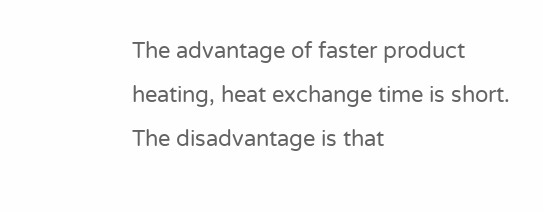The advantage of faster product heating, heat exchange time is short. The disadvantage is that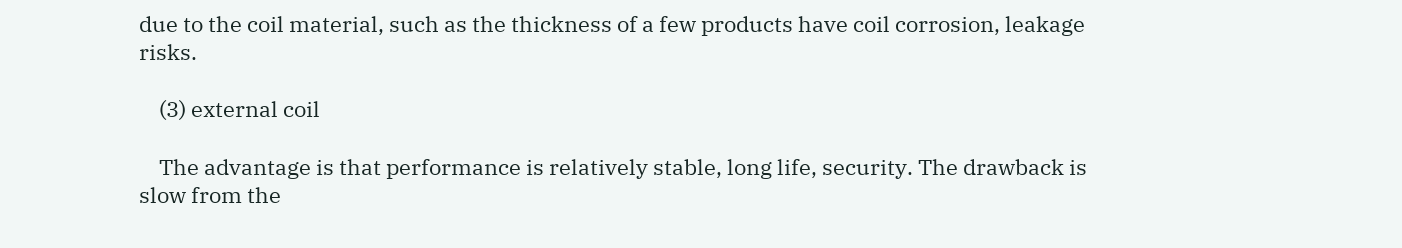due to the coil material, such as the thickness of a few products have coil corrosion, leakage risks.

    (3) external coil

    The advantage is that performance is relatively stable, long life, security. The drawback is slow from the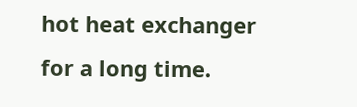hot heat exchanger for a long time.